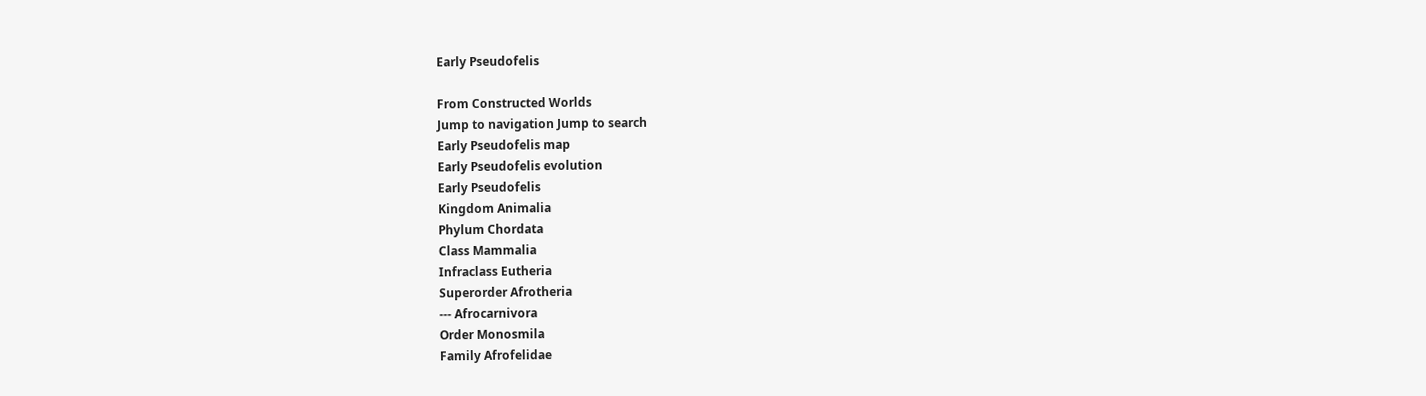Early Pseudofelis

From Constructed Worlds
Jump to navigation Jump to search
Early Pseudofelis map
Early Pseudofelis evolution
Early Pseudofelis
Kingdom Animalia
Phylum Chordata
Class Mammalia
Infraclass Eutheria
Superorder Afrotheria
--- Afrocarnivora
Order Monosmila
Family Afrofelidae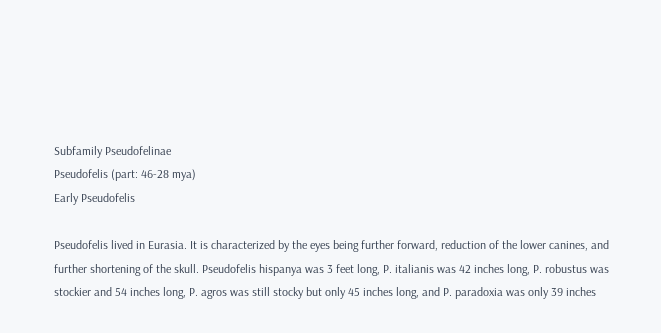Subfamily Pseudofelinae
Pseudofelis (part: 46-28 mya)
Early Pseudofelis

Pseudofelis lived in Eurasia. It is characterized by the eyes being further forward, reduction of the lower canines, and further shortening of the skull. Pseudofelis hispanya was 3 feet long, P. italianis was 42 inches long, P. robustus was stockier and 54 inches long, P. agros was still stocky but only 45 inches long, and P. paradoxia was only 39 inches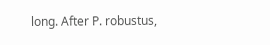long. After P. robustus,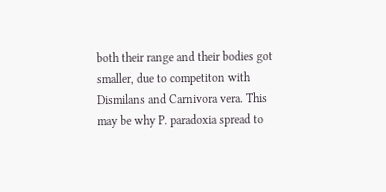both their range and their bodies got smaller, due to competiton with Dismilans and Carnivora vera. This may be why P. paradoxia spread to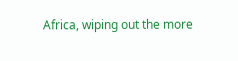Africa, wiping out the more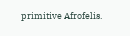primitive Afrofelis.